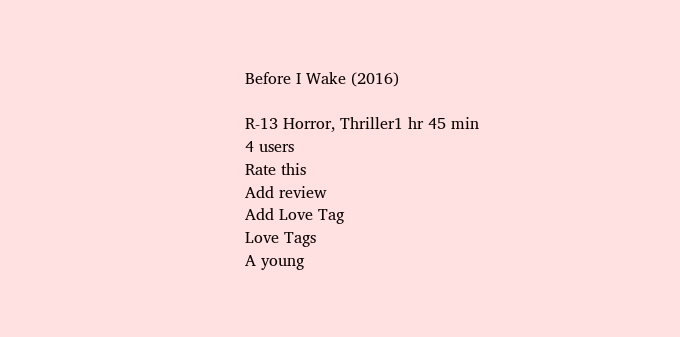Before I Wake (2016)

R-13 Horror, Thriller1 hr 45 min
4 users
Rate this
Add review
Add Love Tag
Love Tags
A young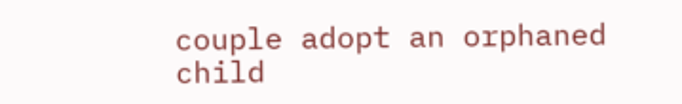couple adopt an orphaned child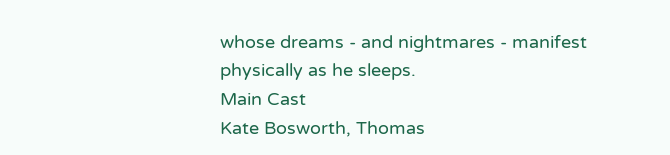whose dreams - and nightmares - manifest physically as he sleeps.
Main Cast
Kate Bosworth, Thomas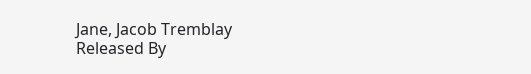Jane, Jacob Tremblay
Released By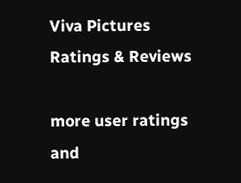Viva Pictures
Ratings & Reviews

more user ratings and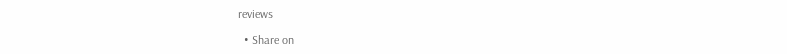reviews

  • Share on